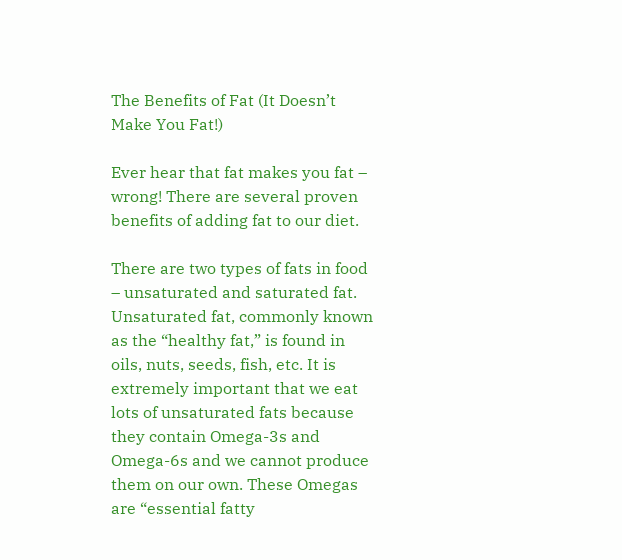The Benefits of Fat (It Doesn’t Make You Fat!)

Ever hear that fat makes you fat – wrong! There are several proven benefits of adding fat to our diet.

There are two types of fats in food – unsaturated and saturated fat. Unsaturated fat, commonly known as the “healthy fat,” is found in oils, nuts, seeds, fish, etc. It is extremely important that we eat lots of unsaturated fats because they contain Omega-3s and Omega-6s and we cannot produce them on our own. These Omegas are “essential fatty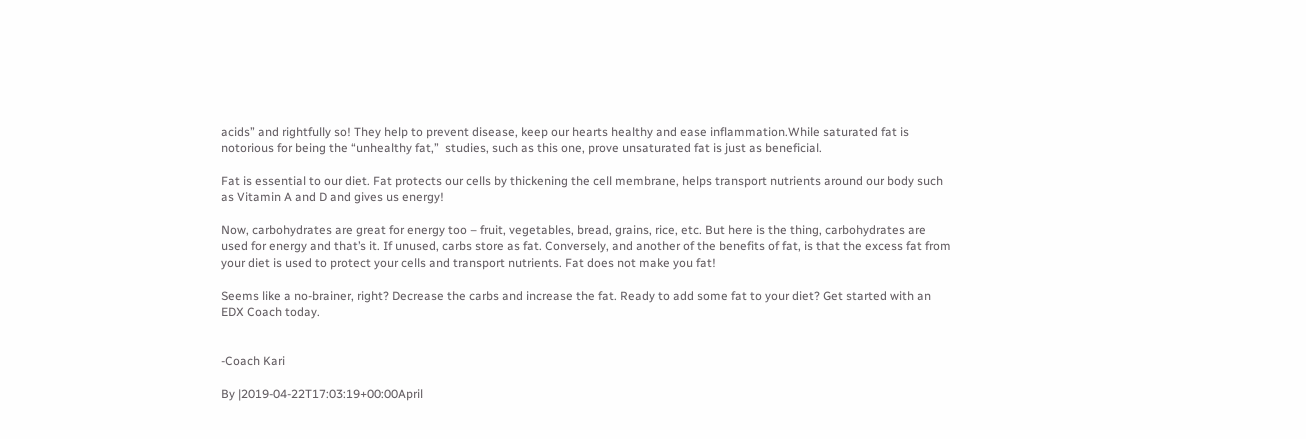acids” and rightfully so! They help to prevent disease, keep our hearts healthy and ease inflammation.While saturated fat is notorious for being the “unhealthy fat,”  studies, such as this one, prove unsaturated fat is just as beneficial.

Fat is essential to our diet. Fat protects our cells by thickening the cell membrane, helps transport nutrients around our body such as Vitamin A and D and gives us energy!

Now, carbohydrates are great for energy too – fruit, vegetables, bread, grains, rice, etc. But here is the thing, carbohydrates are used for energy and that’s it. If unused, carbs store as fat. Conversely, and another of the benefits of fat, is that the excess fat from your diet is used to protect your cells and transport nutrients. Fat does not make you fat!

Seems like a no-brainer, right? Decrease the carbs and increase the fat. Ready to add some fat to your diet? Get started with an EDX Coach today.


-Coach Kari

By |2019-04-22T17:03:19+00:00April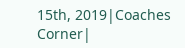15th, 2019|Coaches Corner|